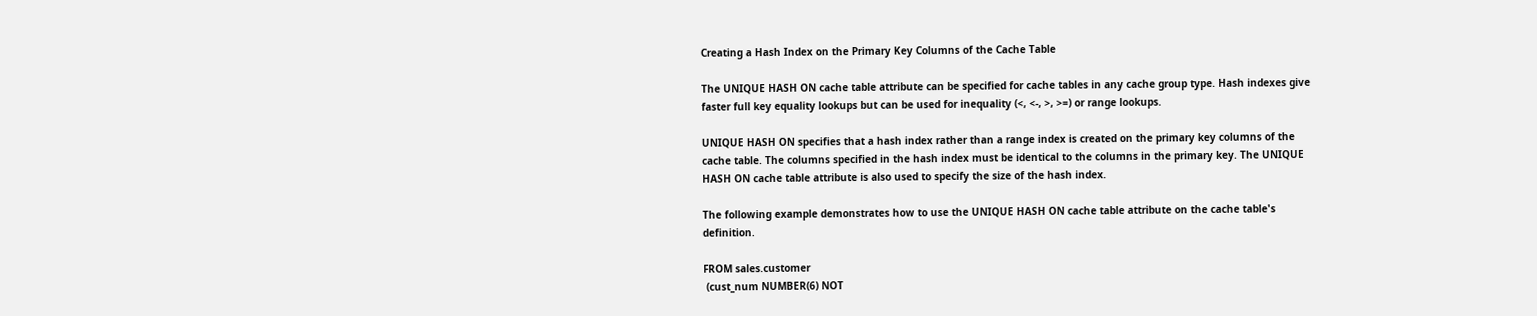Creating a Hash Index on the Primary Key Columns of the Cache Table

The UNIQUE HASH ON cache table attribute can be specified for cache tables in any cache group type. Hash indexes give faster full key equality lookups but can be used for inequality (<, <-, >, >=) or range lookups.

UNIQUE HASH ON specifies that a hash index rather than a range index is created on the primary key columns of the cache table. The columns specified in the hash index must be identical to the columns in the primary key. The UNIQUE HASH ON cache table attribute is also used to specify the size of the hash index.

The following example demonstrates how to use the UNIQUE HASH ON cache table attribute on the cache table's definition.

FROM sales.customer
 (cust_num NUMBER(6) NOT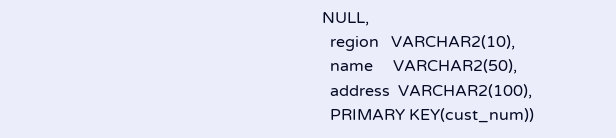NULL,
  region   VARCHAR2(10),
  name     VARCHAR2(50),
  address  VARCHAR2(100),
  PRIMARY KEY(cust_num))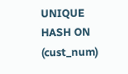UNIQUE HASH ON (cust_num)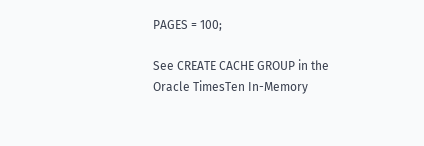PAGES = 100;

See CREATE CACHE GROUP in the Oracle TimesTen In-Memory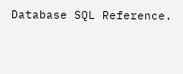Database SQL Reference.